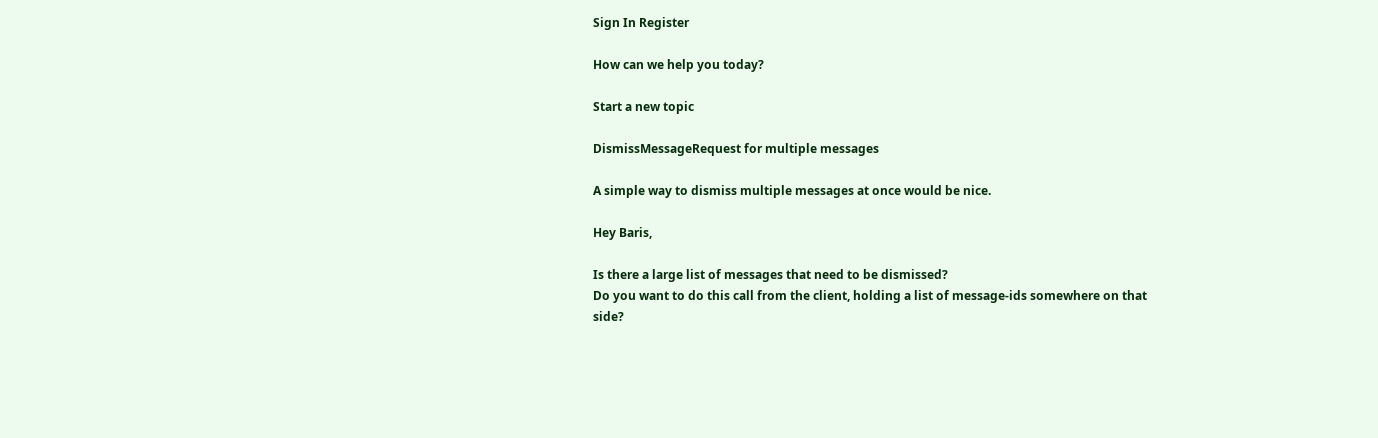Sign In Register

How can we help you today?

Start a new topic

DismissMessageRequest for multiple messages

A simple way to dismiss multiple messages at once would be nice.

Hey Baris,

Is there a large list of messages that need to be dismissed?
Do you want to do this call from the client, holding a list of message-ids somewhere on that side?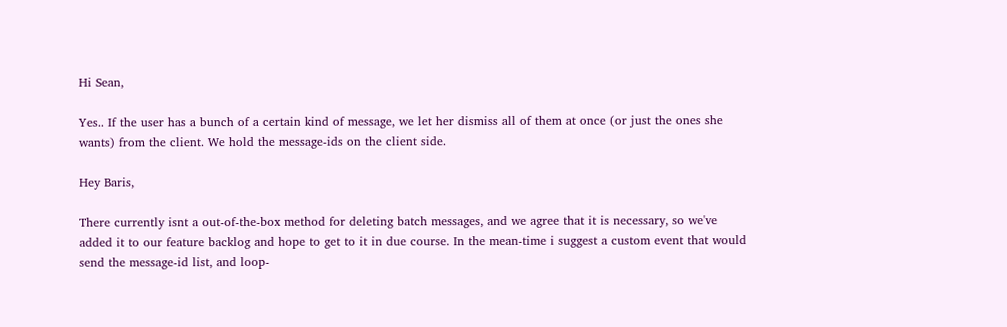Hi Sean,

Yes.. If the user has a bunch of a certain kind of message, we let her dismiss all of them at once (or just the ones she wants) from the client. We hold the message-ids on the client side.

Hey Baris,

There currently isnt a out-of-the-box method for deleting batch messages, and we agree that it is necessary, so we've added it to our feature backlog and hope to get to it in due course. In the mean-time i suggest a custom event that would send the message-id list, and loop-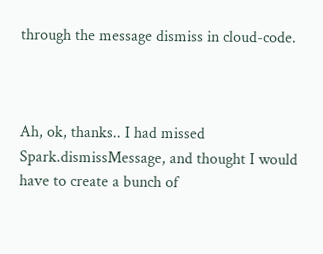through the message dismiss in cloud-code.



Ah, ok, thanks.. I had missed Spark.dismissMessage, and thought I would have to create a bunch of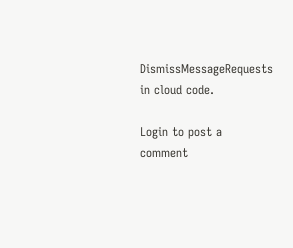DismissMessageRequests in cloud code.

Login to post a comment